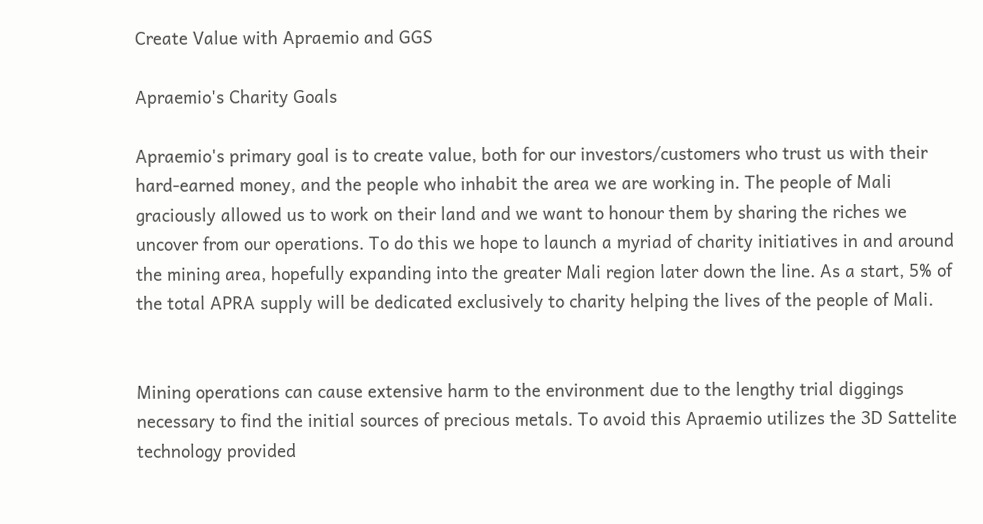Create Value with Apraemio and GGS

Apraemio's Charity Goals

Apraemio's primary goal is to create value, both for our investors/customers who trust us with their hard-earned money, and the people who inhabit the area we are working in. The people of Mali graciously allowed us to work on their land and we want to honour them by sharing the riches we uncover from our operations. To do this we hope to launch a myriad of charity initiatives in and around the mining area, hopefully expanding into the greater Mali region later down the line. As a start, 5% of the total APRA supply will be dedicated exclusively to charity helping the lives of the people of Mali.


Mining operations can cause extensive harm to the environment due to the lengthy trial diggings necessary to find the initial sources of precious metals. To avoid this Apraemio utilizes the 3D Sattelite technology provided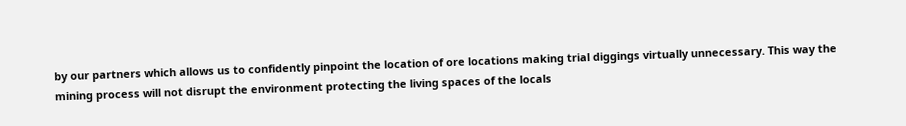by our partners which allows us to confidently pinpoint the location of ore locations making trial diggings virtually unnecessary. This way the mining process will not disrupt the environment protecting the living spaces of the locals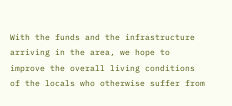With the funds and the infrastructure arriving in the area, we hope to improve the overall living conditions of the locals who otherwise suffer from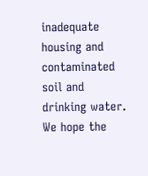inadequate housing and contaminated soil and drinking water. We hope the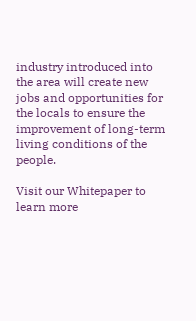industry introduced into the area will create new jobs and opportunities for the locals to ensure the improvement of long-term living conditions of the people.

Visit our Whitepaper to learn more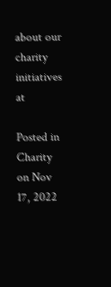about our charity initiatives at

Posted in Charity on Nov 17, 2022